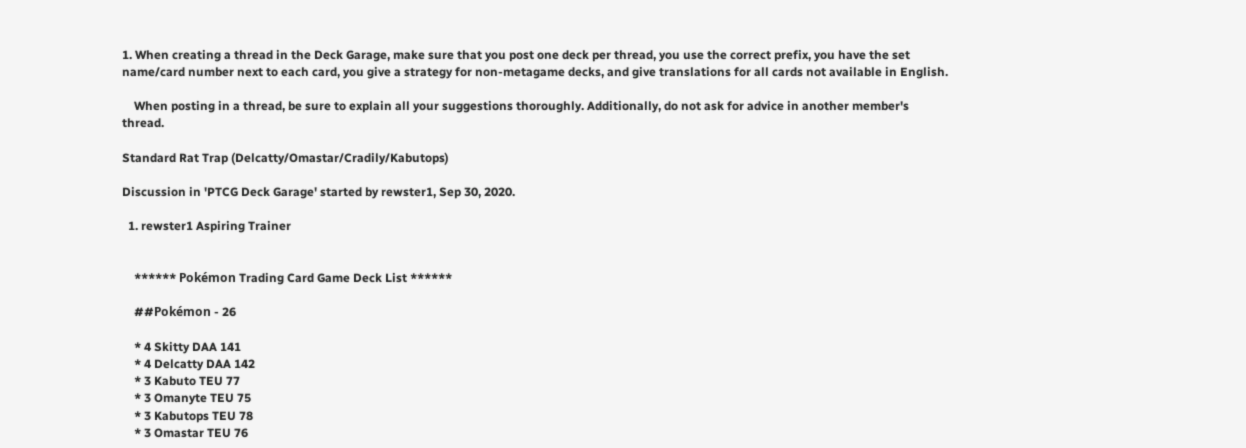1. When creating a thread in the Deck Garage, make sure that you post one deck per thread, you use the correct prefix, you have the set name/card number next to each card, you give a strategy for non-metagame decks, and give translations for all cards not available in English.

    When posting in a thread, be sure to explain all your suggestions thoroughly. Additionally, do not ask for advice in another member's thread.

Standard Rat Trap (Delcatty/Omastar/Cradily/Kabutops)

Discussion in 'PTCG Deck Garage' started by rewster1, Sep 30, 2020.

  1. rewster1 Aspiring Trainer


    ****** Pokémon Trading Card Game Deck List ******

    ##Pokémon - 26

    * 4 Skitty DAA 141
    * 4 Delcatty DAA 142
    * 3 Kabuto TEU 77
    * 3 Omanyte TEU 75
    * 3 Kabutops TEU 78
    * 3 Omastar TEU 76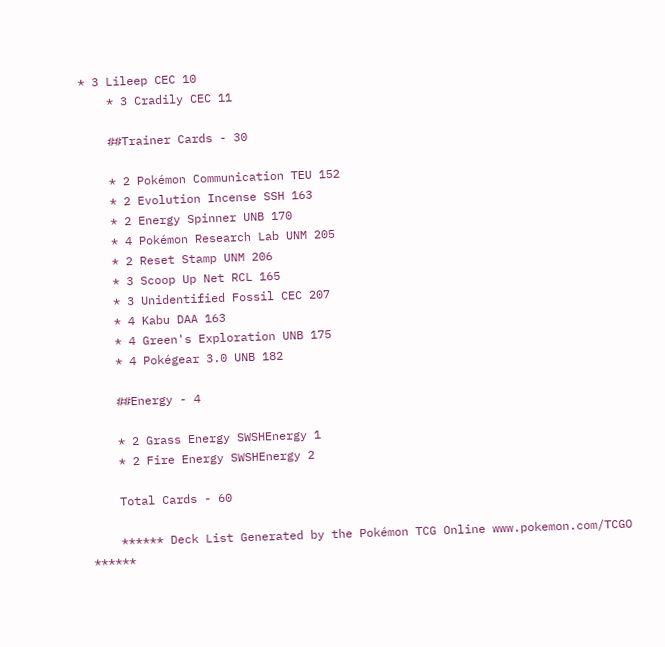* 3 Lileep CEC 10
    * 3 Cradily CEC 11

    ##Trainer Cards - 30

    * 2 Pokémon Communication TEU 152
    * 2 Evolution Incense SSH 163
    * 2 Energy Spinner UNB 170
    * 4 Pokémon Research Lab UNM 205
    * 2 Reset Stamp UNM 206
    * 3 Scoop Up Net RCL 165
    * 3 Unidentified Fossil CEC 207
    * 4 Kabu DAA 163
    * 4 Green's Exploration UNB 175
    * 4 Pokégear 3.0 UNB 182

    ##Energy - 4

    * 2 Grass Energy SWSHEnergy 1
    * 2 Fire Energy SWSHEnergy 2

    Total Cards - 60

    ****** Deck List Generated by the Pokémon TCG Online www.pokemon.com/TCGO ******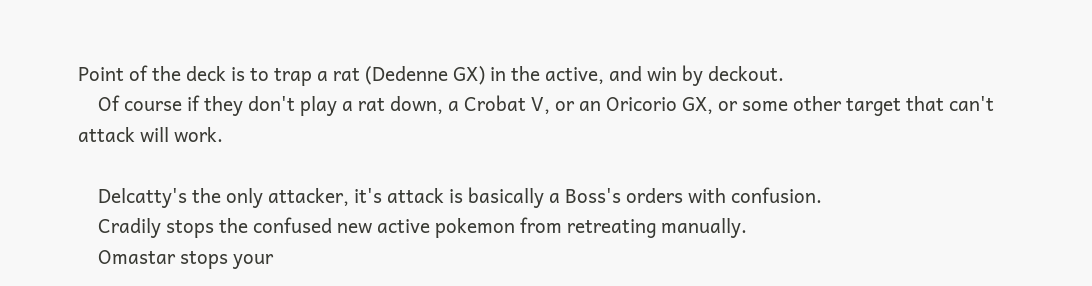Point of the deck is to trap a rat (Dedenne GX) in the active, and win by deckout.
    Of course if they don't play a rat down, a Crobat V, or an Oricorio GX, or some other target that can't attack will work.

    Delcatty's the only attacker, it's attack is basically a Boss's orders with confusion.
    Cradily stops the confused new active pokemon from retreating manually.
    Omastar stops your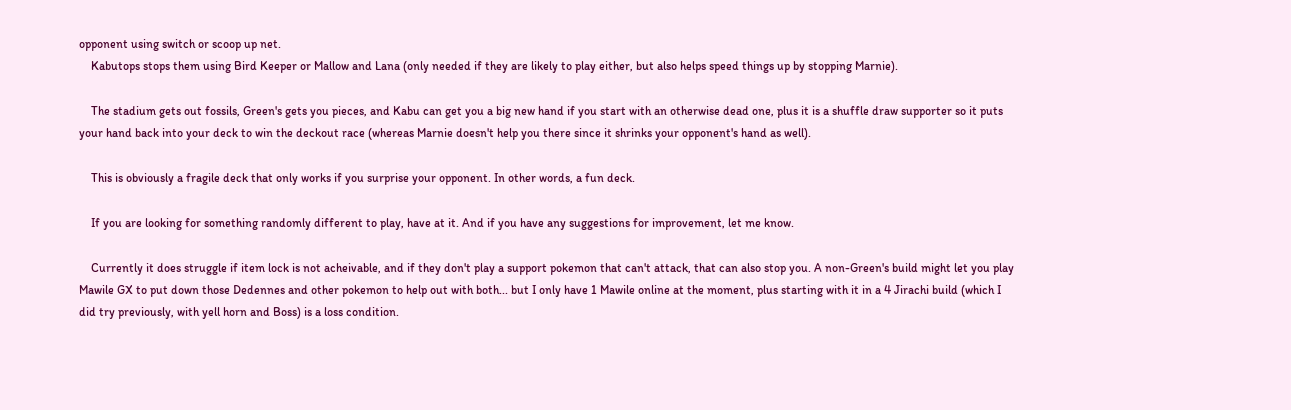opponent using switch or scoop up net.
    Kabutops stops them using Bird Keeper or Mallow and Lana (only needed if they are likely to play either, but also helps speed things up by stopping Marnie).

    The stadium gets out fossils, Green's gets you pieces, and Kabu can get you a big new hand if you start with an otherwise dead one, plus it is a shuffle draw supporter so it puts your hand back into your deck to win the deckout race (whereas Marnie doesn't help you there since it shrinks your opponent's hand as well).

    This is obviously a fragile deck that only works if you surprise your opponent. In other words, a fun deck.

    If you are looking for something randomly different to play, have at it. And if you have any suggestions for improvement, let me know.

    Currently it does struggle if item lock is not acheivable, and if they don't play a support pokemon that can't attack, that can also stop you. A non-Green's build might let you play Mawile GX to put down those Dedennes and other pokemon to help out with both... but I only have 1 Mawile online at the moment, plus starting with it in a 4 Jirachi build (which I did try previously, with yell horn and Boss) is a loss condition.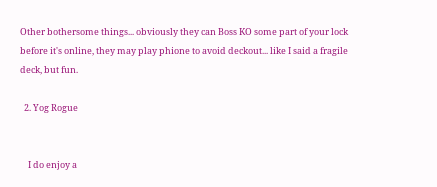Other bothersome things... obviously they can Boss KO some part of your lock before it's online, they may play phione to avoid deckout... like I said a fragile deck, but fun.

  2. Yog Rogue


    I do enjoy a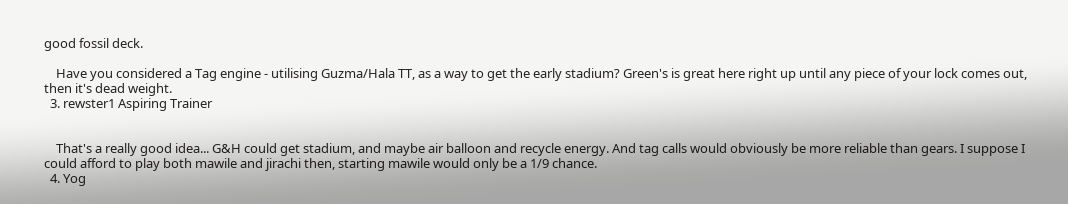good fossil deck.

    Have you considered a Tag engine - utilising Guzma/Hala TT, as a way to get the early stadium? Green's is great here right up until any piece of your lock comes out, then it's dead weight.
  3. rewster1 Aspiring Trainer


    That's a really good idea... G&H could get stadium, and maybe air balloon and recycle energy. And tag calls would obviously be more reliable than gears. I suppose I could afford to play both mawile and jirachi then, starting mawile would only be a 1/9 chance.
  4. Yog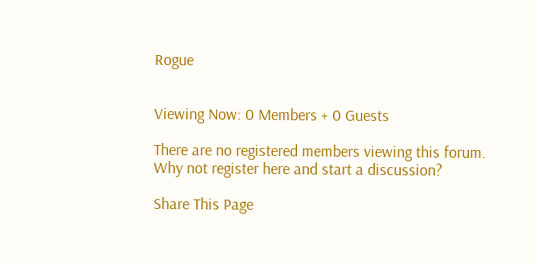Rogue


Viewing Now: 0 Members + 0 Guests

There are no registered members viewing this forum. Why not register here and start a discussion?

Share This Page